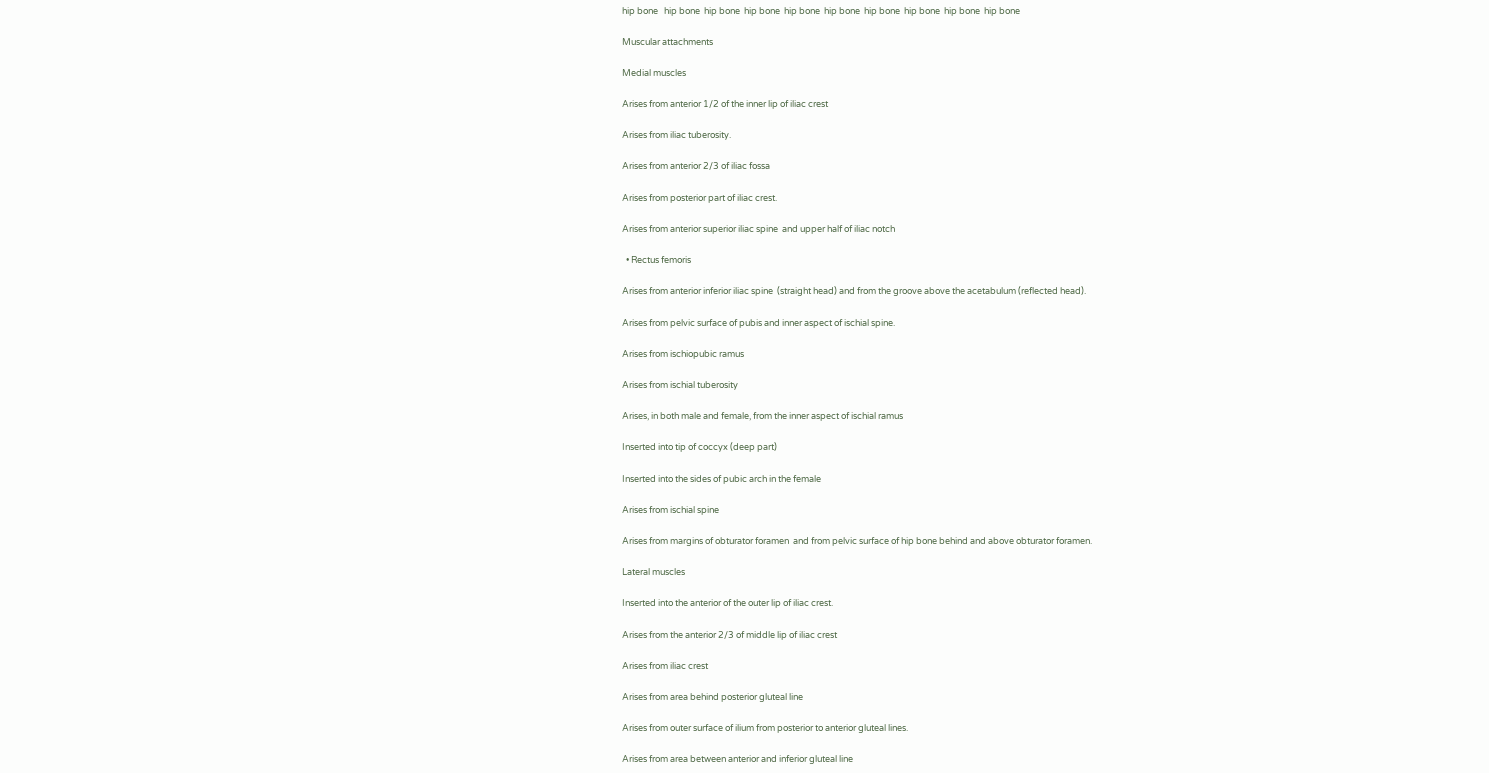hip bone   hip bone  hip bone  hip bone  hip bone  hip bone  hip bone  hip bone  hip bone  hip bone

Muscular attachments

Medial muscles

Arises from anterior 1/2 of the inner lip of iliac crest

Arises from iliac tuberosity.

Arises from anterior 2/3 of iliac fossa

Arises from posterior part of iliac crest.

Arises from anterior superior iliac spine  and upper half of iliac notch

  • Rectus femoris

Arises from anterior inferior iliac spine  (straight head) and from the groove above the acetabulum (reflected head).

Arises from pelvic surface of pubis and inner aspect of ischial spine.

Arises from ischiopubic ramus

Arises from ischial tuberosity

Arises, in both male and female, from the inner aspect of ischial ramus

Inserted into tip of coccyx (deep part)

Inserted into the sides of pubic arch in the female

Arises from ischial spine

Arises from margins of obturator foramen  and from pelvic surface of hip bone behind and above obturator foramen.

Lateral muscles

Inserted into the anterior of the outer lip of iliac crest.

Arises from the anterior 2/3 of middle lip of iliac crest

Arises from iliac crest

Arises from area behind posterior gluteal line

Arises from outer surface of ilium from posterior to anterior gluteal lines.

Arises from area between anterior and inferior gluteal line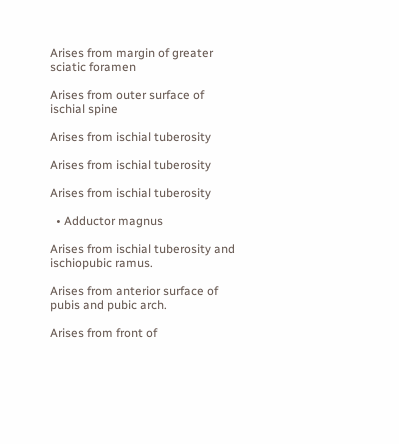Arises from margin of greater sciatic foramen

Arises from outer surface of ischial spine

Arises from ischial tuberosity

Arises from ischial tuberosity

Arises from ischial tuberosity

  • Adductor magnus

Arises from ischial tuberosity and ischiopubic ramus.

Arises from anterior surface of pubis and pubic arch.

Arises from front of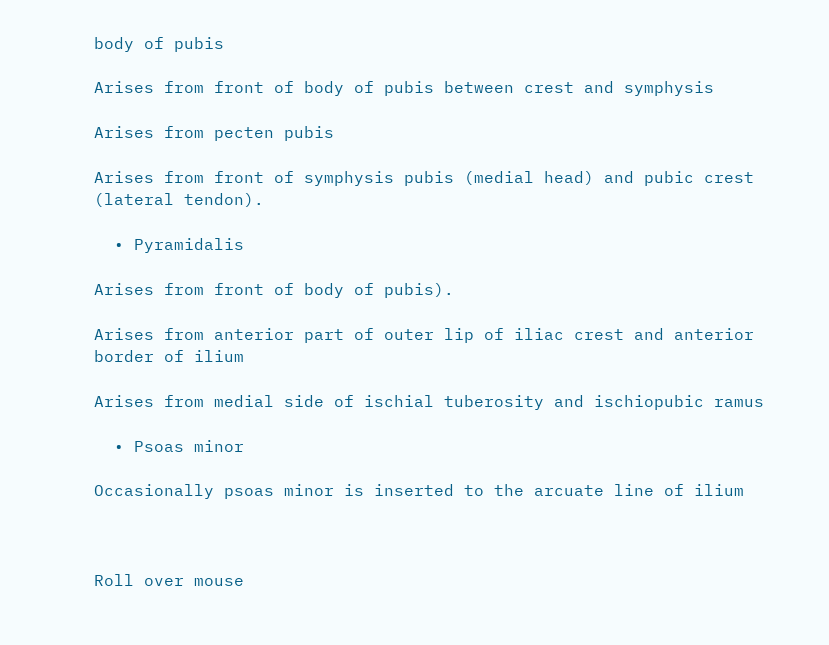body of pubis

Arises from front of body of pubis between crest and symphysis

Arises from pecten pubis

Arises from front of symphysis pubis (medial head) and pubic crest  (lateral tendon).

  • Pyramidalis

Arises from front of body of pubis).

Arises from anterior part of outer lip of iliac crest and anterior border of ilium

Arises from medial side of ischial tuberosity and ischiopubic ramus

  • Psoas minor

Occasionally psoas minor is inserted to the arcuate line of ilium



Roll over mouse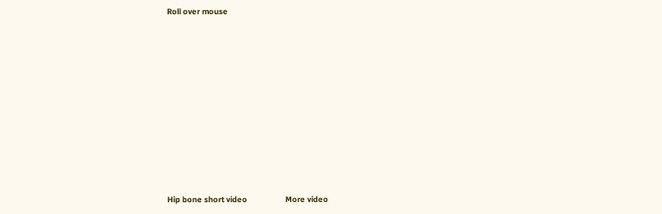Roll over mouse















Hip bone short video                   More video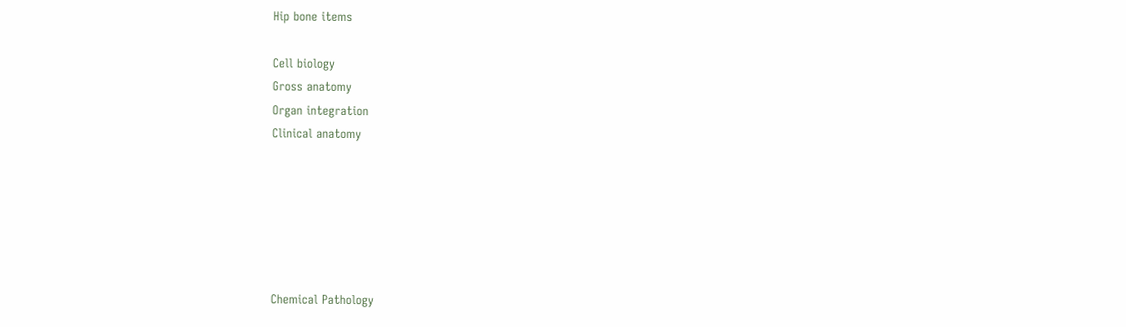Hip bone items

Cell biology
Gross anatomy
Organ integration
Clinical anatomy






Chemical Pathology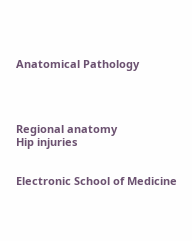Anatomical Pathology




Regional anatomy
Hip injuries


Electronic School of Medicine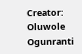Creator: Oluwole Ogunranti